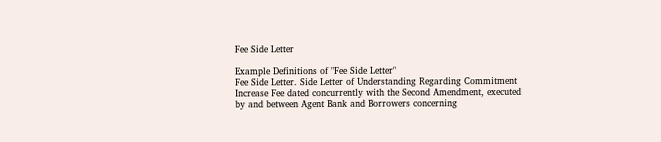Fee Side Letter

Example Definitions of "Fee Side Letter"
Fee Side Letter. Side Letter of Understanding Regarding Commitment Increase Fee dated concurrently with the Second Amendment, executed by and between Agent Bank and Borrowers concerning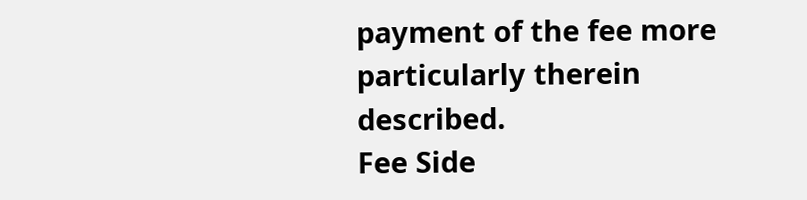payment of the fee more particularly therein described.
Fee Side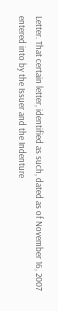Letter. That certain letter, identified as such, dated as of November 16, 2007 entered into by the Issuer and the Indenture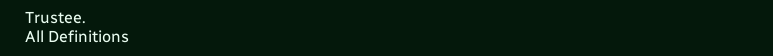Trustee.
All Definitions